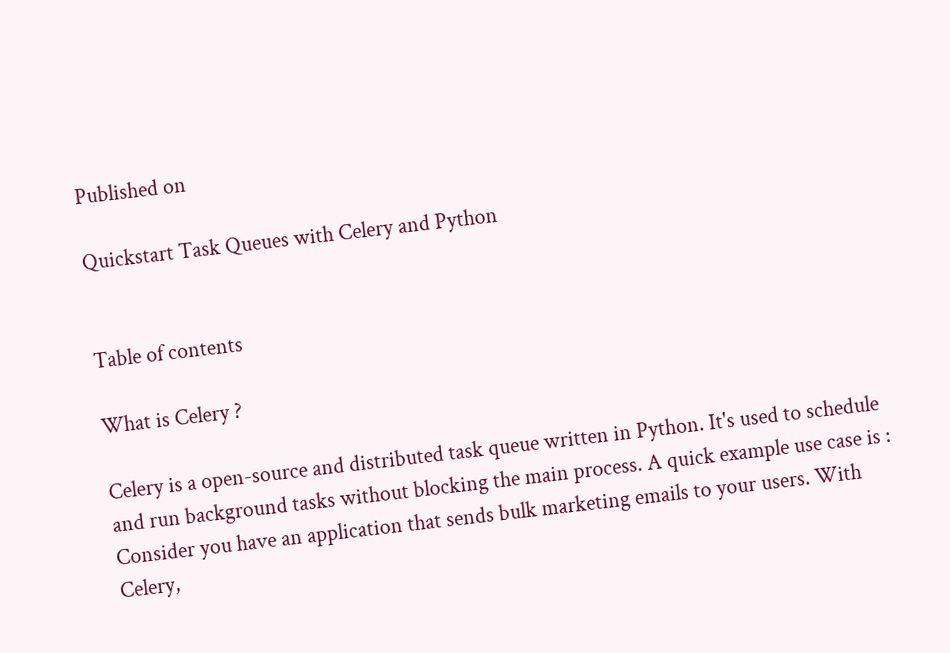Published on

Quickstart Task Queues with Celery and Python


Table of contents

What is Celery ?

Celery is a open-source and distributed task queue written in Python. It's used to schedule and run background tasks without blocking the main process. A quick example use case is : Consider you have an application that sends bulk marketing emails to your users. With Celery,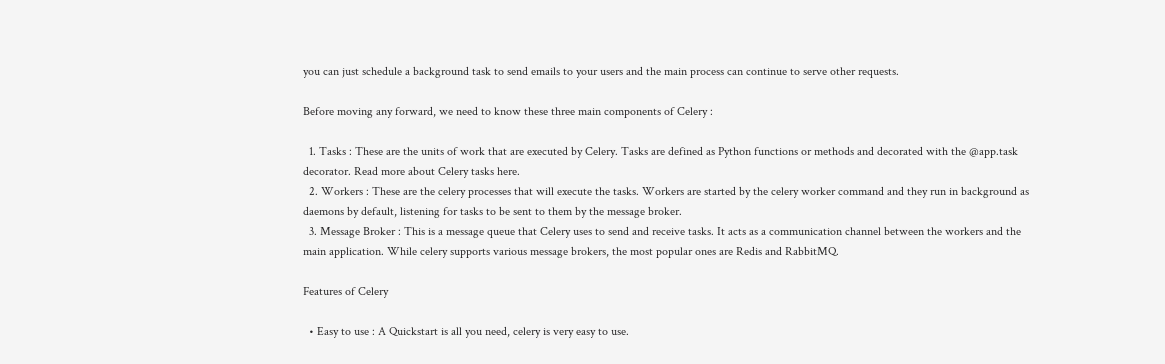you can just schedule a background task to send emails to your users and the main process can continue to serve other requests.

Before moving any forward, we need to know these three main components of Celery :

  1. Tasks : These are the units of work that are executed by Celery. Tasks are defined as Python functions or methods and decorated with the @app.task decorator. Read more about Celery tasks here.
  2. Workers : These are the celery processes that will execute the tasks. Workers are started by the celery worker command and they run in background as daemons by default, listening for tasks to be sent to them by the message broker.
  3. Message Broker : This is a message queue that Celery uses to send and receive tasks. It acts as a communication channel between the workers and the main application. While celery supports various message brokers, the most popular ones are Redis and RabbitMQ.

Features of Celery

  • Easy to use : A Quickstart is all you need, celery is very easy to use.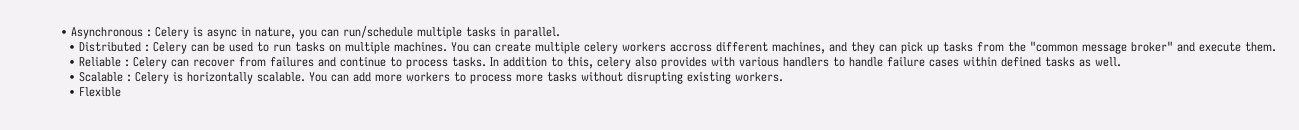• Asynchronous : Celery is async in nature, you can run/schedule multiple tasks in parallel.
  • Distributed : Celery can be used to run tasks on multiple machines. You can create multiple celery workers accross different machines, and they can pick up tasks from the "common message broker" and execute them.
  • Reliable : Celery can recover from failures and continue to process tasks. In addition to this, celery also provides with various handlers to handle failure cases within defined tasks as well.
  • Scalable : Celery is horizontally scalable. You can add more workers to process more tasks without disrupting existing workers.
  • Flexible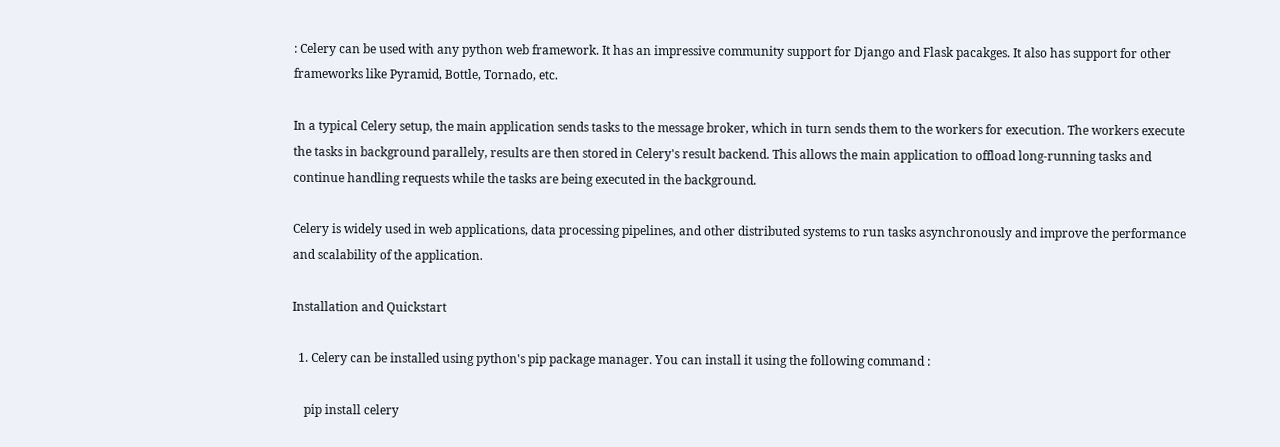: Celery can be used with any python web framework. It has an impressive community support for Django and Flask pacakges. It also has support for other frameworks like Pyramid, Bottle, Tornado, etc.

In a typical Celery setup, the main application sends tasks to the message broker, which in turn sends them to the workers for execution. The workers execute the tasks in background parallely, results are then stored in Celery's result backend. This allows the main application to offload long-running tasks and continue handling requests while the tasks are being executed in the background.

Celery is widely used in web applications, data processing pipelines, and other distributed systems to run tasks asynchronously and improve the performance and scalability of the application.

Installation and Quickstart

  1. Celery can be installed using python's pip package manager. You can install it using the following command :

    pip install celery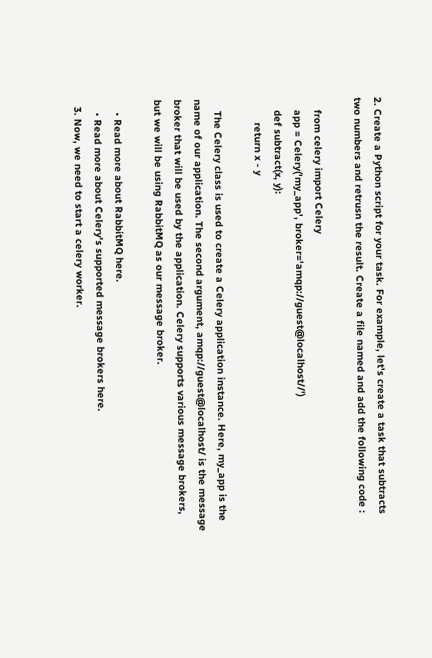2. Create a Python script for your task. For example, let's create a task that subtracts two numbers and retrusn the result. Create a file named and add the following code :

    from celery import Celery
    app = Celery('my_app', broker='amqp://guest@localhost//')
    def subtract(x, y):
        return x - y

    The Celery class is used to create a Celery application instance. Here, my_app is the name of our application. The second argument, amqp://guest@localhost/ is the message broker that will be used by the application. Celery supports various message brokers, but we will be using RabbitMQ as our message broker.

    • Read more about RabbitMQ here.
    • Read more about Celery's supported message brokers here.
  3. Now, we need to start a celery worker.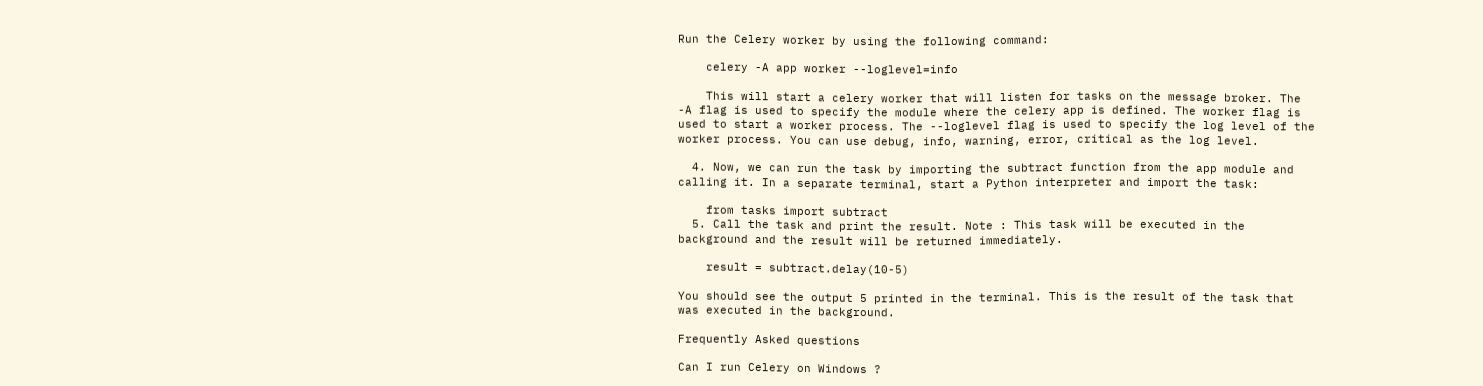Run the Celery worker by using the following command:

    celery -A app worker --loglevel=info

    This will start a celery worker that will listen for tasks on the message broker. The -A flag is used to specify the module where the celery app is defined. The worker flag is used to start a worker process. The --loglevel flag is used to specify the log level of the worker process. You can use debug, info, warning, error, critical as the log level.

  4. Now, we can run the task by importing the subtract function from the app module and calling it. In a separate terminal, start a Python interpreter and import the task:

    from tasks import subtract
  5. Call the task and print the result. Note : This task will be executed in the background and the result will be returned immediately.

    result = subtract.delay(10-5)

You should see the output 5 printed in the terminal. This is the result of the task that was executed in the background.

Frequently Asked questions

Can I run Celery on Windows ?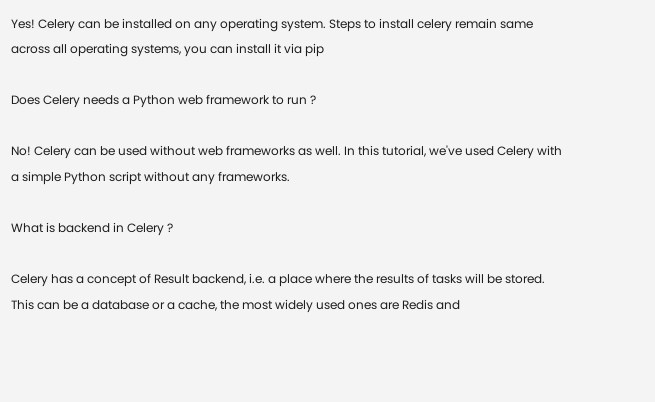Yes! Celery can be installed on any operating system. Steps to install celery remain same across all operating systems, you can install it via pip

Does Celery needs a Python web framework to run ?

No! Celery can be used without web frameworks as well. In this tutorial, we've used Celery with a simple Python script without any frameworks.

What is backend in Celery ?

Celery has a concept of Result backend, i.e. a place where the results of tasks will be stored. This can be a database or a cache, the most widely used ones are Redis and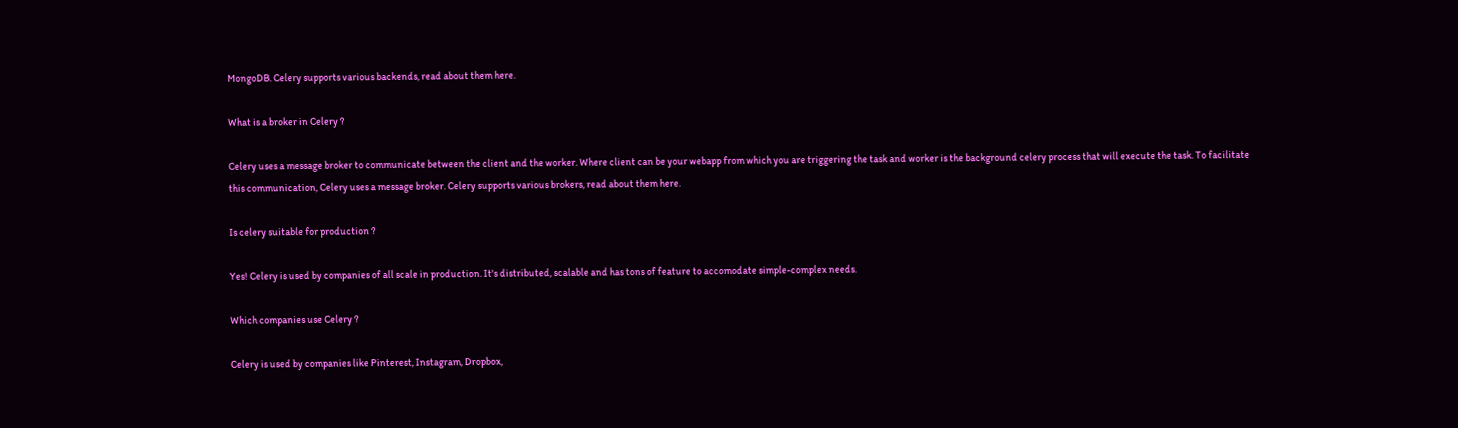MongoDB. Celery supports various backends, read about them here.

What is a broker in Celery ?

Celery uses a message broker to communicate between the client and the worker. Where client can be your webapp from which you are triggering the task and worker is the background celery process that will execute the task. To facilitate this communication, Celery uses a message broker. Celery supports various brokers, read about them here.

Is celery suitable for production ?

Yes! Celery is used by companies of all scale in production. It's distributed, scalable and has tons of feature to accomodate simple-complex needs.

Which companies use Celery ?

Celery is used by companies like Pinterest, Instagram, Dropbox,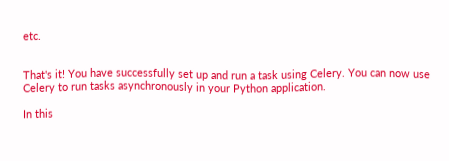etc.


That's it! You have successfully set up and run a task using Celery. You can now use Celery to run tasks asynchronously in your Python application.

In this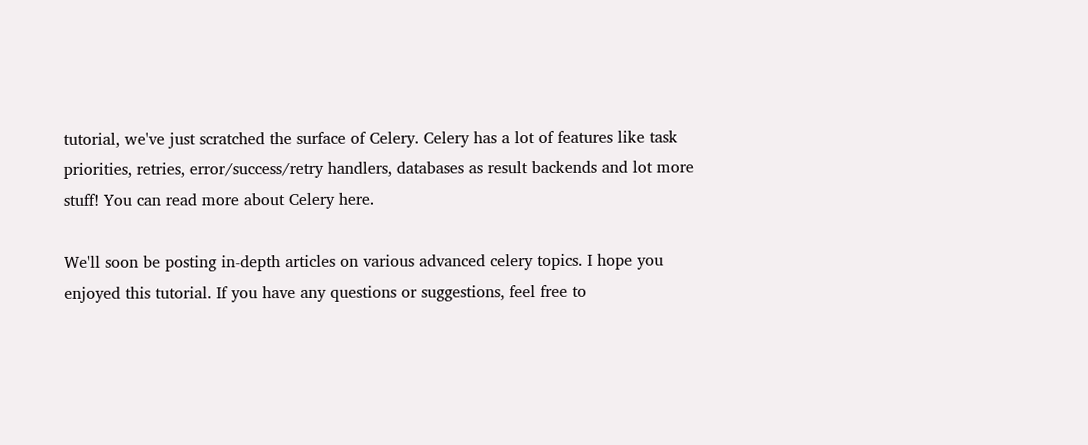tutorial, we've just scratched the surface of Celery. Celery has a lot of features like task priorities, retries, error/success/retry handlers, databases as result backends and lot more stuff! You can read more about Celery here.

We'll soon be posting in-depth articles on various advanced celery topics. I hope you enjoyed this tutorial. If you have any questions or suggestions, feel free to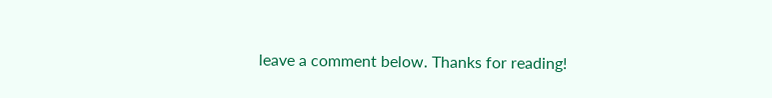leave a comment below. Thanks for reading!